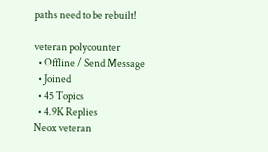paths need to be rebuilt!

veteran polycounter
  • Offline / Send Message
  • Joined
  • 45 Topics
  • 4.9K Replies
Neox veteran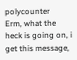polycounter
Erm, what the heck is going on, i get this message,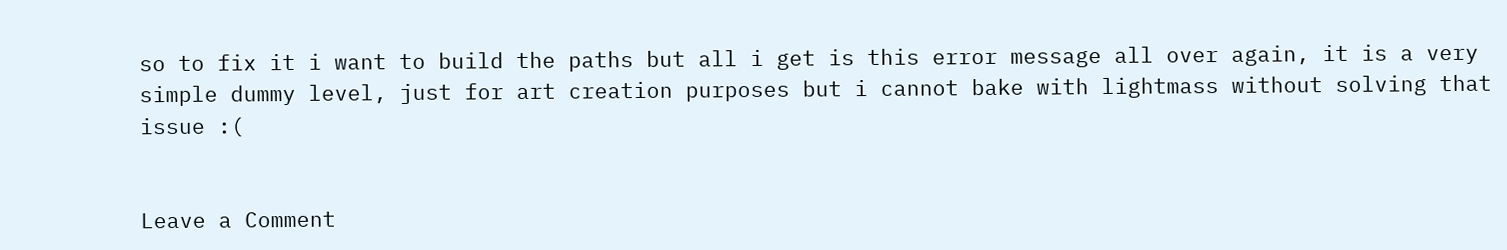so to fix it i want to build the paths but all i get is this error message all over again, it is a very simple dummy level, just for art creation purposes but i cannot bake with lightmass without solving that issue :(


Leave a Comment